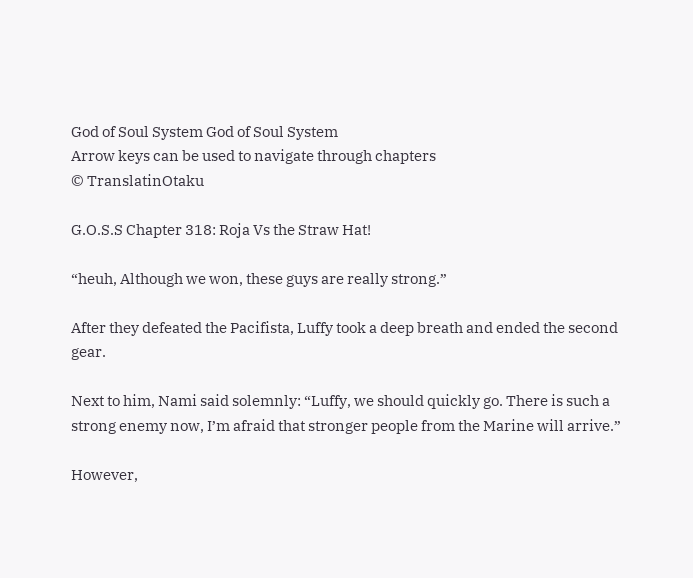God of Soul System God of Soul System
Arrow keys can be used to navigate through chapters
© TranslatinOtaku

G.O.S.S Chapter 318: Roja Vs the Straw Hat!

“heuh, Although we won, these guys are really strong.”

After they defeated the Pacifista, Luffy took a deep breath and ended the second gear.

Next to him, Nami said solemnly: “Luffy, we should quickly go. There is such a strong enemy now, I’m afraid that stronger people from the Marine will arrive.”

However,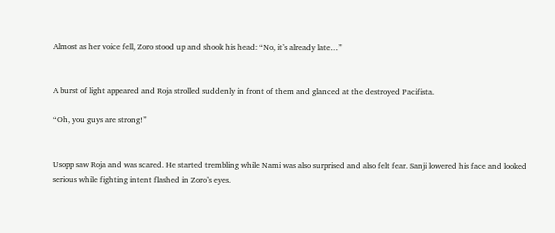Almost as her voice fell, Zoro stood up and shook his head: “No, it’s already late…”


A burst of light appeared and Roja strolled suddenly in front of them and glanced at the destroyed Pacifista.

“Oh, you guys are strong!”


Usopp saw Roja and was scared. He started trembling while Nami was also surprised and also felt fear. Sanji lowered his face and looked serious while fighting intent flashed in Zoro’s eyes.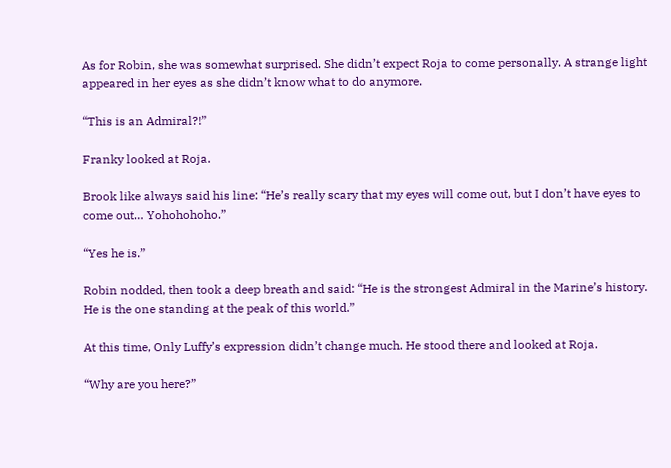As for Robin, she was somewhat surprised. She didn’t expect Roja to come personally. A strange light appeared in her eyes as she didn’t know what to do anymore.

“This is an Admiral?!”

Franky looked at Roja.

Brook like always said his line: “He’s really scary that my eyes will come out, but I don’t have eyes to come out… Yohohohoho.”

“Yes he is.”

Robin nodded, then took a deep breath and said: “He is the strongest Admiral in the Marine’s history. He is the one standing at the peak of this world.”

At this time, Only Luffy’s expression didn’t change much. He stood there and looked at Roja.

“Why are you here?”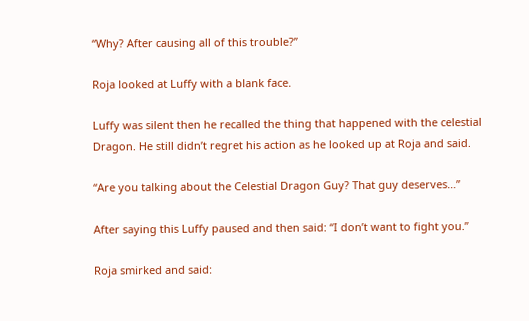“Why? After causing all of this trouble?”

Roja looked at Luffy with a blank face.

Luffy was silent then he recalled the thing that happened with the celestial Dragon. He still didn’t regret his action as he looked up at Roja and said.

“Are you talking about the Celestial Dragon Guy? That guy deserves…”

After saying this Luffy paused and then said: “I don’t want to fight you.”

Roja smirked and said: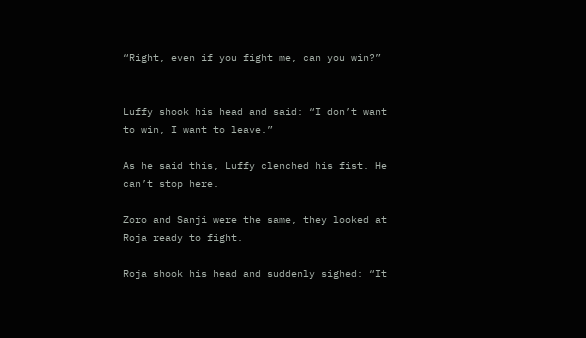“Right, even if you fight me, can you win?”


Luffy shook his head and said: “I don’t want to win, I want to leave.”

As he said this, Luffy clenched his fist. He can’t stop here.

Zoro and Sanji were the same, they looked at Roja ready to fight.

Roja shook his head and suddenly sighed: “It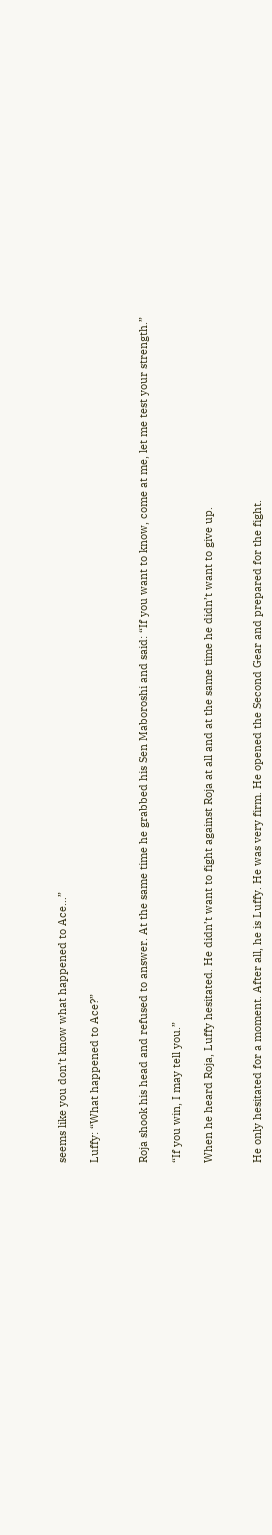seems like you don’t know what happened to Ace…”

Luffy: “What happened to Ace?”


Roja shook his head and refused to answer. At the same time he grabbed his Sen Maboroshi and said: “If you want to know, come at me, let me test your strength.”

“If you win, I may tell you.”

When he heard Roja, Luffy hesitated. He didn’t want to fight against Roja at all and at the same time he didn’t want to give up.


He only hesitated for a moment. After all, he is Luffy. He was very firm. He opened the Second Gear and prepared for the fight.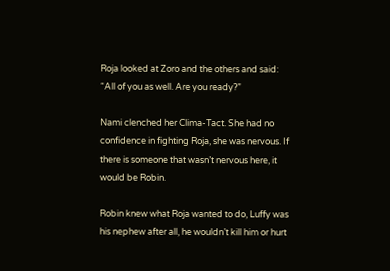Roja looked at Zoro and the others and said: “All of you as well. Are you ready?”

Nami clenched her Clima-Tact. She had no confidence in fighting Roja, she was nervous. If there is someone that wasn’t nervous here, it would be Robin.

Robin knew what Roja wanted to do, Luffy was his nephew after all, he wouldn’t kill him or hurt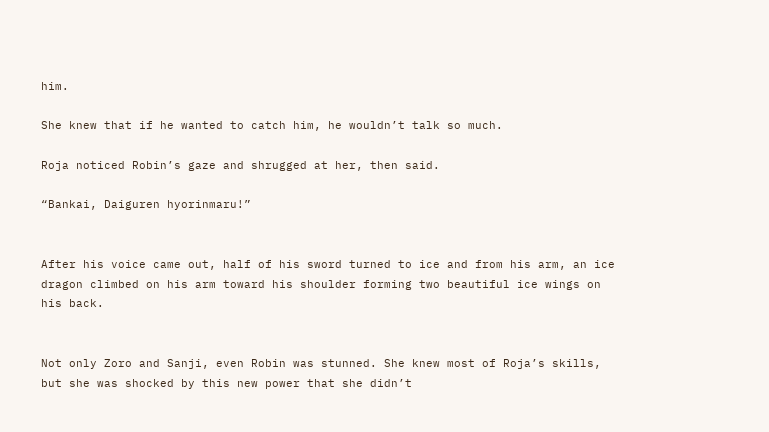him.

She knew that if he wanted to catch him, he wouldn’t talk so much.

Roja noticed Robin’s gaze and shrugged at her, then said.

“Bankai, Daiguren hyorinmaru!”


After his voice came out, half of his sword turned to ice and from his arm, an ice dragon climbed on his arm toward his shoulder forming two beautiful ice wings on his back.


Not only Zoro and Sanji, even Robin was stunned. She knew most of Roja’s skills, but she was shocked by this new power that she didn’t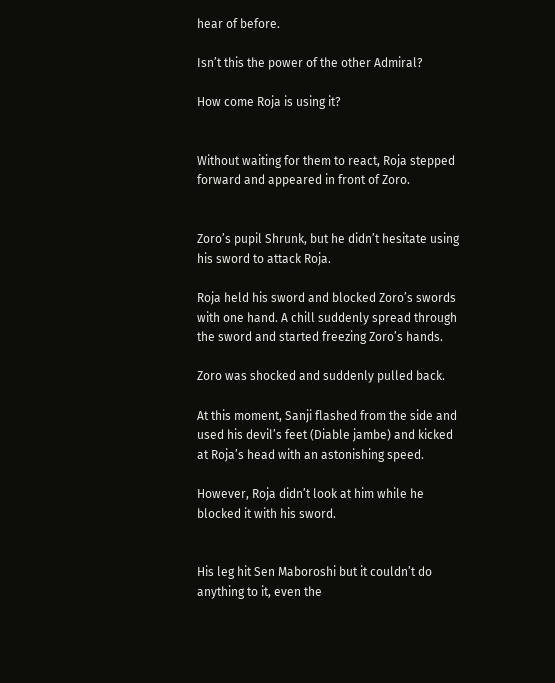hear of before.

Isn’t this the power of the other Admiral?

How come Roja is using it?


Without waiting for them to react, Roja stepped forward and appeared in front of Zoro.


Zoro’s pupil Shrunk, but he didn’t hesitate using his sword to attack Roja.

Roja held his sword and blocked Zoro’s swords with one hand. A chill suddenly spread through the sword and started freezing Zoro’s hands.

Zoro was shocked and suddenly pulled back.

At this moment, Sanji flashed from the side and used his devil’s feet (Diable jambe) and kicked at Roja’s head with an astonishing speed.

However, Roja didn’t look at him while he blocked it with his sword.


His leg hit Sen Maboroshi but it couldn’t do anything to it, even the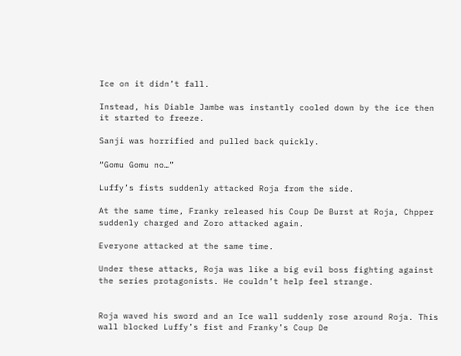Ice on it didn’t fall.

Instead, his Diable Jambe was instantly cooled down by the ice then it started to freeze.

Sanji was horrified and pulled back quickly.

“Gomu Gomu no…”

Luffy’s fists suddenly attacked Roja from the side.

At the same time, Franky released his Coup De Burst at Roja, Chpper suddenly charged and Zoro attacked again.

Everyone attacked at the same time.

Under these attacks, Roja was like a big evil boss fighting against the series protagonists. He couldn’t help feel strange.


Roja waved his sword and an Ice wall suddenly rose around Roja. This wall blocked Luffy’s fist and Franky’s Coup De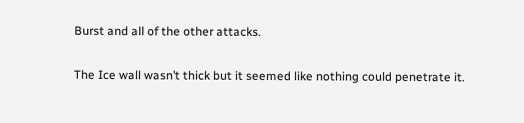Burst and all of the other attacks.

The Ice wall wasn’t thick but it seemed like nothing could penetrate it.